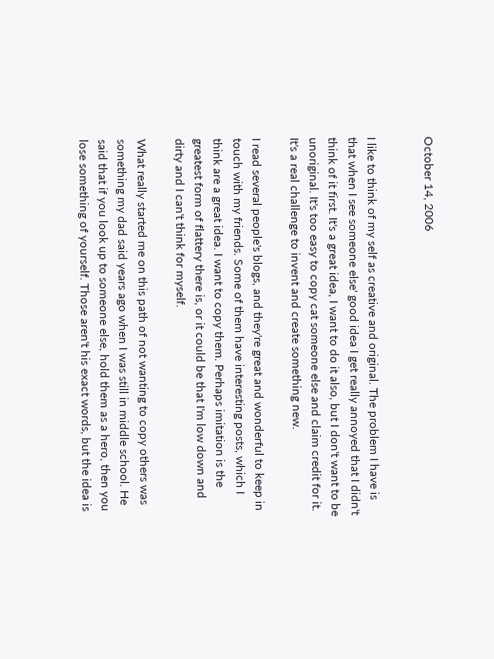October 14, 2006


I like to think of my self as creative and original. The problem I have is that when I see someone else' good idea I get really annoyed that I didn't think of it first. It's a great idea, I want to do it also, but I don't want to be unoriginal. It's too easy to copy cat someone else and claim credit for it. It's a real challenge to invent and create something new.

I read several people's blogs, and they're great and wonderful to keep in touch with my friends. Some of them have interesting posts, which I think are a great idea. I want to copy them. Perhaps imitation is the greatest form of flattery there is, or it could be that I'm low down and dirty and I can't think for myself.

What really started me on this path of not wanting to copy others was something my dad said years ago when I was still in middle school. He said that if you look up to someone else, hold them as a hero, then you lose something of yourself. Those aren't his exact words, but the idea is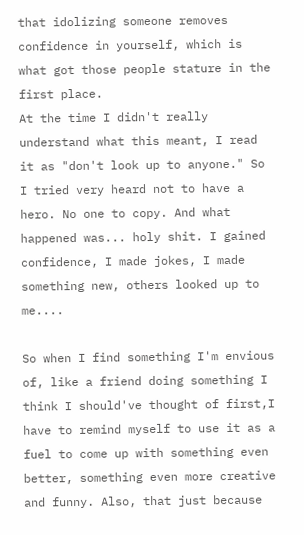that idolizing someone removes confidence in yourself, which is what got those people stature in the first place.
At the time I didn't really understand what this meant, I read it as "don't look up to anyone." So I tried very heard not to have a hero. No one to copy. And what happened was... holy shit. I gained confidence, I made jokes, I made something new, others looked up to me....

So when I find something I'm envious of, like a friend doing something I think I should've thought of first,I have to remind myself to use it as a fuel to come up with something even better, something even more creative and funny. Also, that just because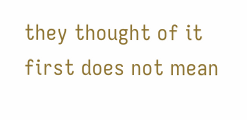they thought of it first does not mean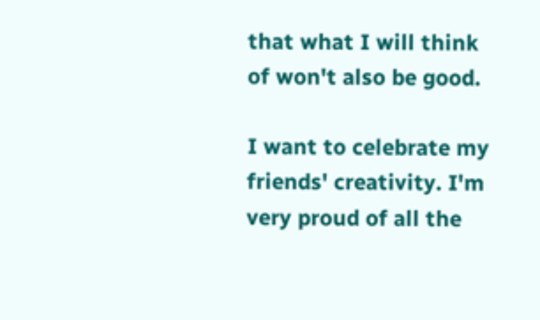that what I will think of won't also be good.

I want to celebrate my friends' creativity. I'm very proud of all the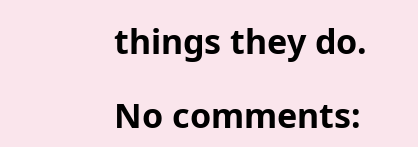things they do.

No comments: